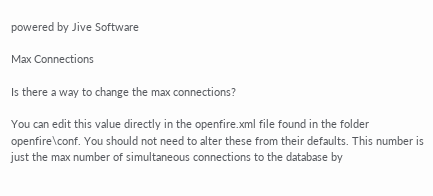powered by Jive Software

Max Connections

Is there a way to change the max connections?

You can edit this value directly in the openfire.xml file found in the folder openfire\conf. You should not need to alter these from their defaults. This number is just the max number of simultaneous connections to the database by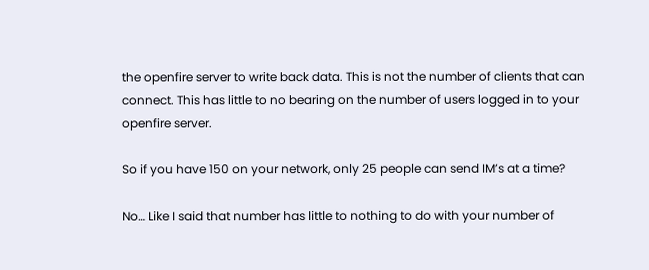the openfire server to write back data. This is not the number of clients that can connect. This has little to no bearing on the number of users logged in to your openfire server.

So if you have 150 on your network, only 25 people can send IM’s at a time?

No… Like I said that number has little to nothing to do with your number of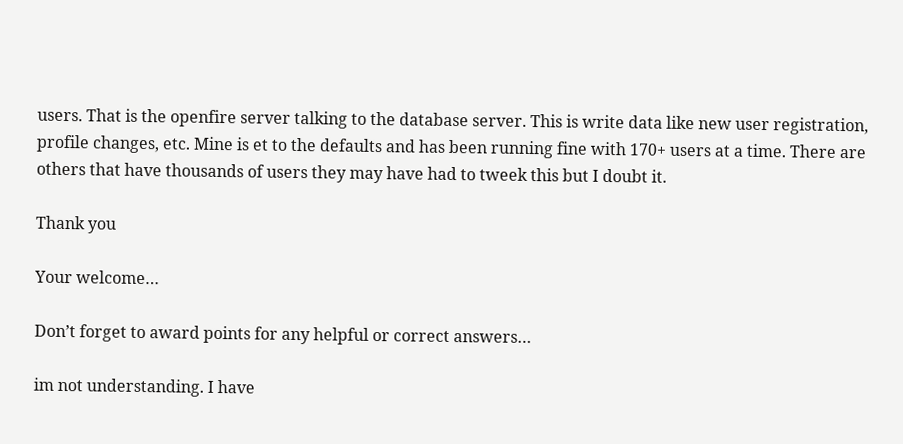users. That is the openfire server talking to the database server. This is write data like new user registration, profile changes, etc. Mine is et to the defaults and has been running fine with 170+ users at a time. There are others that have thousands of users they may have had to tweek this but I doubt it.

Thank you

Your welcome…

Don’t forget to award points for any helpful or correct answers…

im not understanding. I have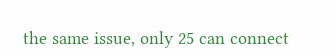the same issue, only 25 can connect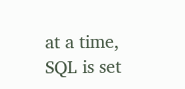at a time, SQL is set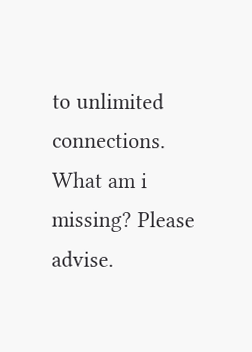to unlimited connections. What am i missing? Please advise.